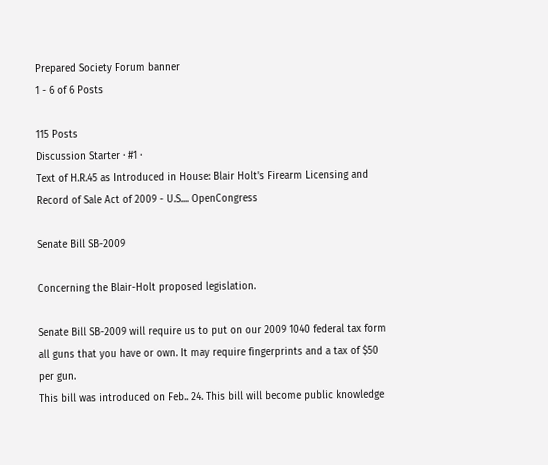Prepared Society Forum banner
1 - 6 of 6 Posts

115 Posts
Discussion Starter · #1 ·
Text of H.R.45 as Introduced in House: Blair Holt's Firearm Licensing and Record of Sale Act of 2009 - U.S.... OpenCongress

Senate Bill SB-2009

Concerning the Blair-Holt proposed legislation.

Senate Bill SB-2009 will require us to put on our 2009 1040 federal tax form all guns that you have or own. It may require fingerprints and a tax of $50 per gun.
This bill was introduced on Feb.. 24. This bill will become public knowledge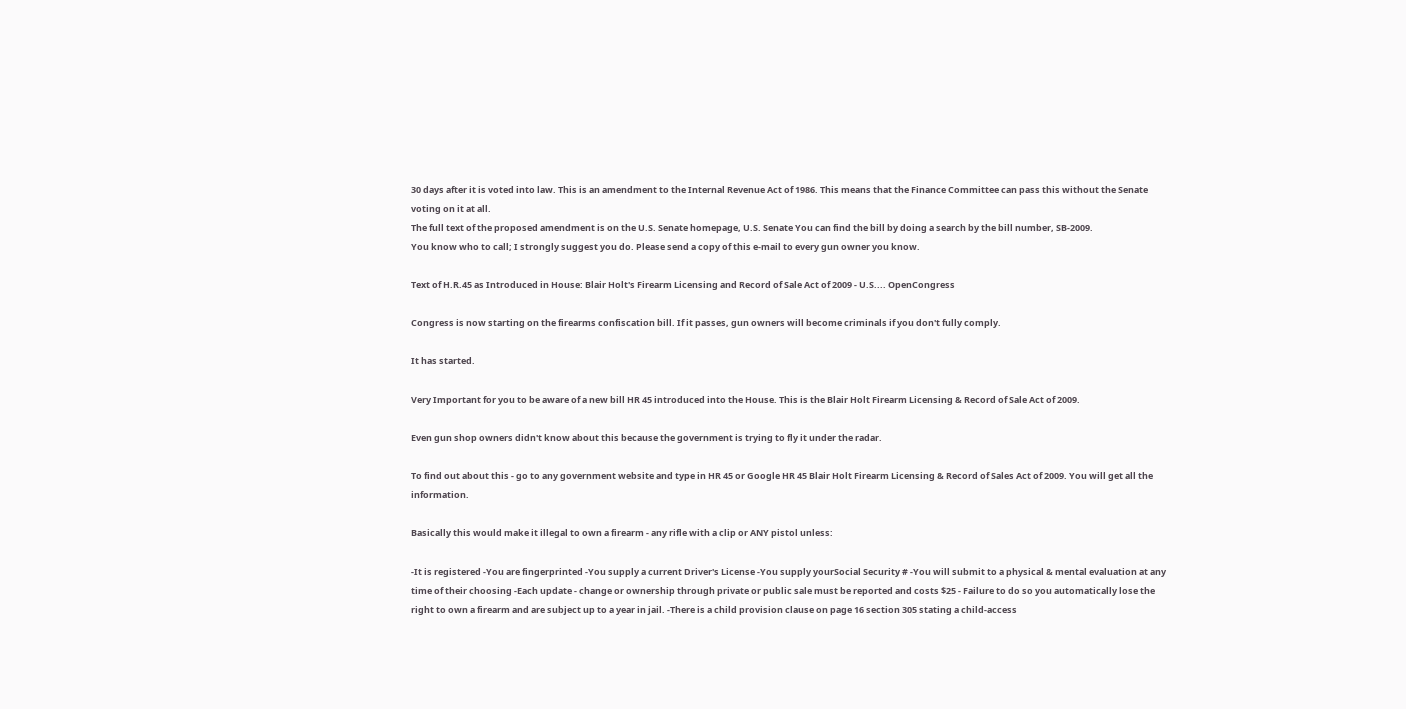30 days after it is voted into law. This is an amendment to the Internal Revenue Act of 1986. This means that the Finance Committee can pass this without the Senate voting on it at all.
The full text of the proposed amendment is on the U.S. Senate homepage, U.S. Senate You can find the bill by doing a search by the bill number, SB-2009.
You know who to call; I strongly suggest you do. Please send a copy of this e-mail to every gun owner you know.

Text of H.R.45 as Introduced in House: Blair Holt's Firearm Licensing and Record of Sale Act of 2009 - U.S.... OpenCongress

Congress is now starting on the firearms confiscation bill. If it passes, gun owners will become criminals if you don't fully comply.

It has started.

Very Important for you to be aware of a new bill HR 45 introduced into the House. This is the Blair Holt Firearm Licensing & Record of Sale Act of 2009.

Even gun shop owners didn't know about this because the government is trying to fly it under the radar.

To find out about this - go to any government website and type in HR 45 or Google HR 45 Blair Holt Firearm Licensing & Record of Sales Act of 2009. You will get all the information.

Basically this would make it illegal to own a firearm - any rifle with a clip or ANY pistol unless:

-It is registered -You are fingerprinted -You supply a current Driver's License -You supply yourSocial Security # -You will submit to a physical & mental evaluation at any time of their choosing -Each update - change or ownership through private or public sale must be reported and costs $25 - Failure to do so you automatically lose the right to own a firearm and are subject up to a year in jail. -There is a child provision clause on page 16 section 305 stating a child-access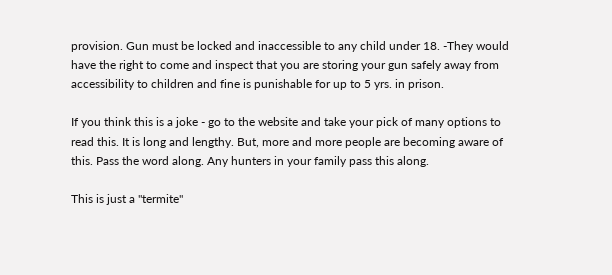provision. Gun must be locked and inaccessible to any child under 18. -They would have the right to come and inspect that you are storing your gun safely away from accessibility to children and fine is punishable for up to 5 yrs. in prison.

If you think this is a joke - go to the website and take your pick of many options to read this. It is long and lengthy. But, more and more people are becoming aware of this. Pass the word along. Any hunters in your family pass this along.

This is just a "termite"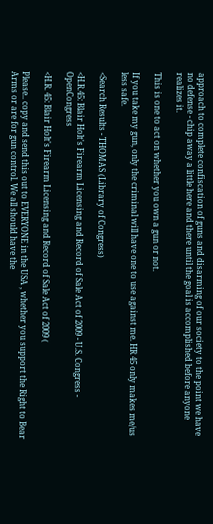approach to complete confiscation of guns and disarming of our society to the point we have no defense - chip away a little here and there until the goal is accomplished before anyone realizes it.

This is one to act on whether you own a gun or not.

If you take my gun, only the criminal will have one to use against me. HR 45 only makes me/us less safe.

<Search Results - THOMAS (Library of Congress)

<H.R.45: Blair Holt's Firearm Licensing and Record of Sale Act of 2009 - U.S. Congress - OpenCongress

<H.R. 45: Blair Holt's Firearm Licensing and Record of Sale Act of 2009 (

Please.. copy and send this out to EVERYONE in the USA , whether you support the Right to Bear Arms or are for gun control. We all should have the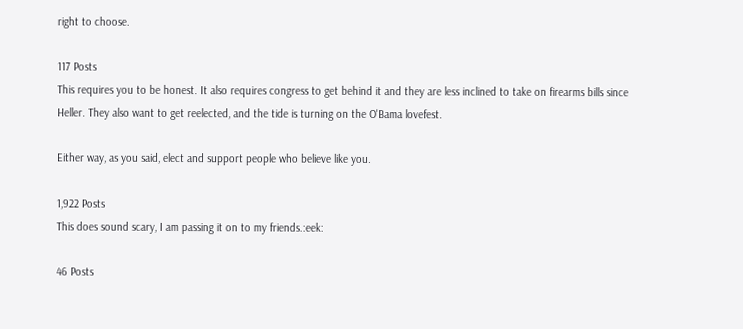right to choose.

117 Posts
This requires you to be honest. It also requires congress to get behind it and they are less inclined to take on firearms bills since Heller. They also want to get reelected, and the tide is turning on the O'Bama lovefest.

Either way, as you said, elect and support people who believe like you.

1,922 Posts
This does sound scary, I am passing it on to my friends.:eek:

46 Posts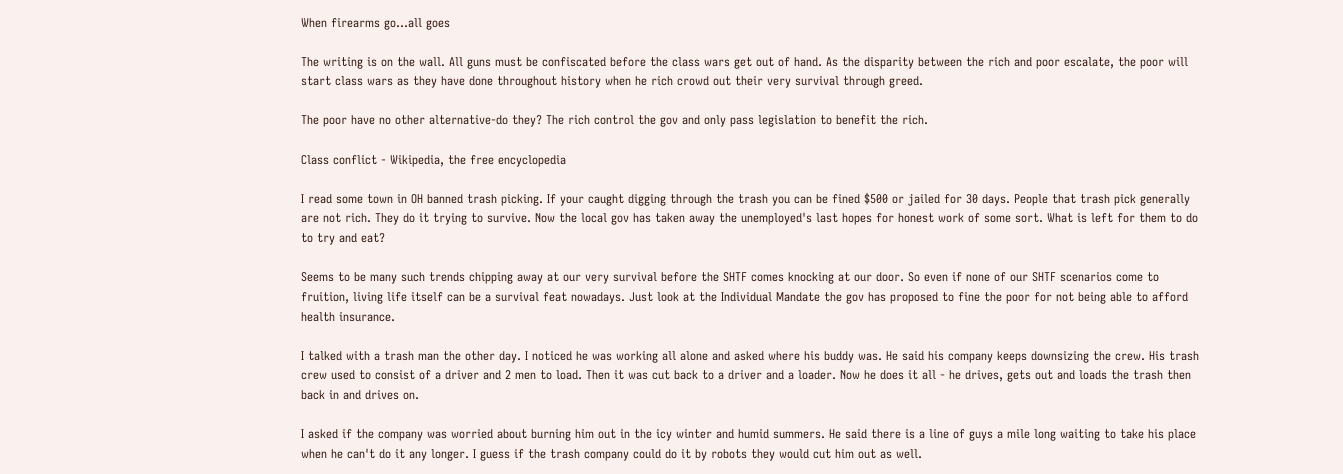When firearms go...all goes

The writing is on the wall. All guns must be confiscated before the class wars get out of hand. As the disparity between the rich and poor escalate, the poor will start class wars as they have done throughout history when he rich crowd out their very survival through greed.

The poor have no other alternative-do they? The rich control the gov and only pass legislation to benefit the rich.

Class conflict - Wikipedia, the free encyclopedia

I read some town in OH banned trash picking. If your caught digging through the trash you can be fined $500 or jailed for 30 days. People that trash pick generally are not rich. They do it trying to survive. Now the local gov has taken away the unemployed's last hopes for honest work of some sort. What is left for them to do to try and eat?

Seems to be many such trends chipping away at our very survival before the SHTF comes knocking at our door. So even if none of our SHTF scenarios come to fruition, living life itself can be a survival feat nowadays. Just look at the Individual Mandate the gov has proposed to fine the poor for not being able to afford health insurance.

I talked with a trash man the other day. I noticed he was working all alone and asked where his buddy was. He said his company keeps downsizing the crew. His trash crew used to consist of a driver and 2 men to load. Then it was cut back to a driver and a loader. Now he does it all - he drives, gets out and loads the trash then back in and drives on.

I asked if the company was worried about burning him out in the icy winter and humid summers. He said there is a line of guys a mile long waiting to take his place when he can't do it any longer. I guess if the trash company could do it by robots they would cut him out as well.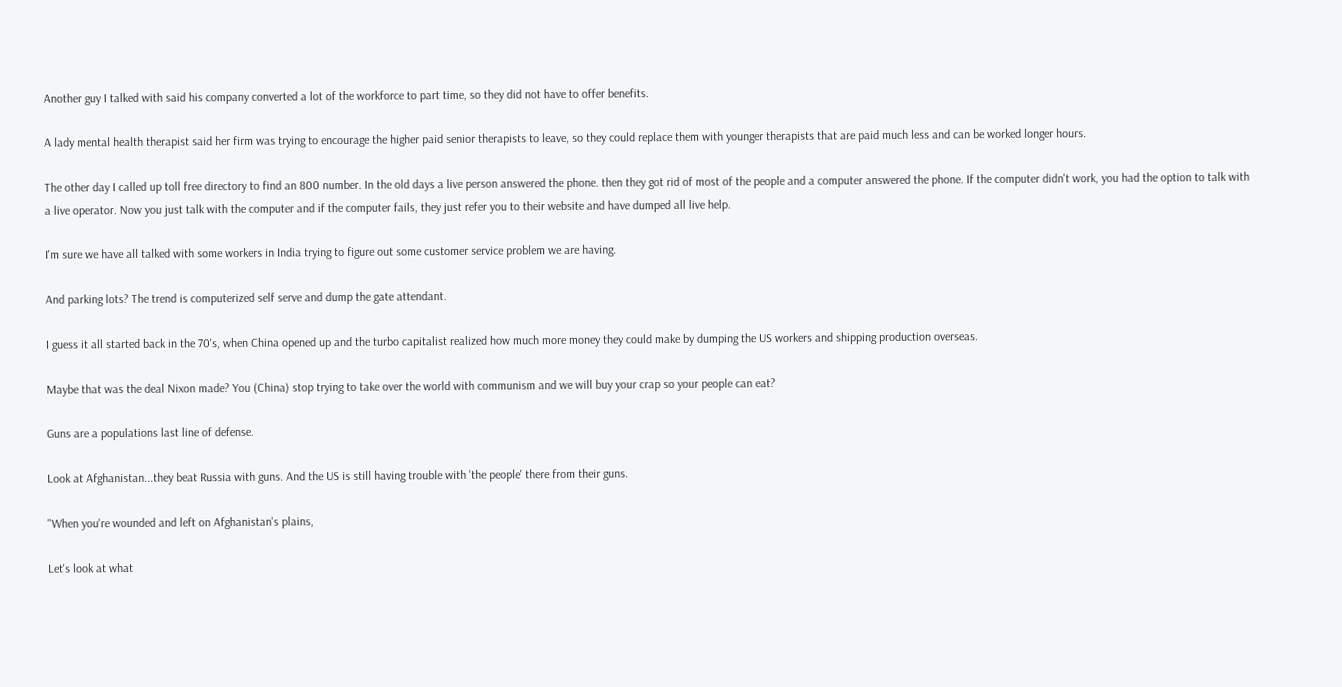Another guy I talked with said his company converted a lot of the workforce to part time, so they did not have to offer benefits.

A lady mental health therapist said her firm was trying to encourage the higher paid senior therapists to leave, so they could replace them with younger therapists that are paid much less and can be worked longer hours.

The other day I called up toll free directory to find an 800 number. In the old days a live person answered the phone. then they got rid of most of the people and a computer answered the phone. If the computer didn't work, you had the option to talk with a live operator. Now you just talk with the computer and if the computer fails, they just refer you to their website and have dumped all live help.

I'm sure we have all talked with some workers in India trying to figure out some customer service problem we are having.

And parking lots? The trend is computerized self serve and dump the gate attendant.

I guess it all started back in the 70's, when China opened up and the turbo capitalist realized how much more money they could make by dumping the US workers and shipping production overseas.

Maybe that was the deal Nixon made? You (China) stop trying to take over the world with communism and we will buy your crap so your people can eat?

Guns are a populations last line of defense.

Look at Afghanistan...they beat Russia with guns. And the US is still having trouble with 'the people' there from their guns.

"When you're wounded and left on Afghanistan's plains,

Let's look at what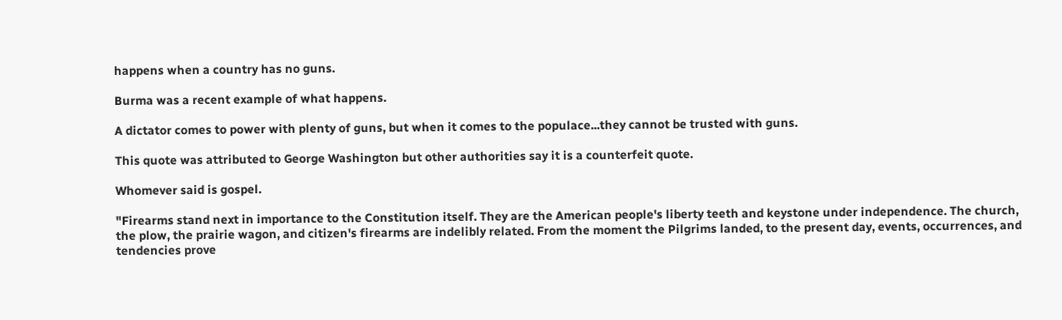happens when a country has no guns.

Burma was a recent example of what happens.

A dictator comes to power with plenty of guns, but when it comes to the populace...they cannot be trusted with guns.

This quote was attributed to George Washington but other authorities say it is a counterfeit quote.

Whomever said is gospel.

"Firearms stand next in importance to the Constitution itself. They are the American people's liberty teeth and keystone under independence. The church, the plow, the prairie wagon, and citizen's firearms are indelibly related. From the moment the Pilgrims landed, to the present day, events, occurrences, and tendencies prove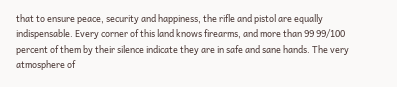that to ensure peace, security and happiness, the rifle and pistol are equally indispensable. Every corner of this land knows firearms, and more than 99 99/100 percent of them by their silence indicate they are in safe and sane hands. The very atmosphere of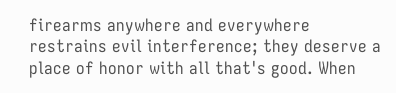firearms anywhere and everywhere restrains evil interference; they deserve a place of honor with all that's good. When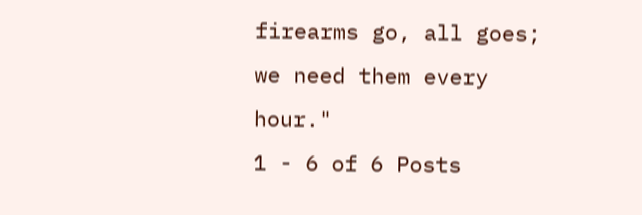firearms go, all goes; we need them every hour."
1 - 6 of 6 Posts